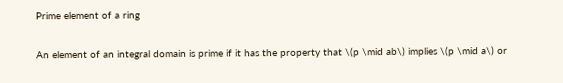Prime element of a ring

An element of an integral domain is prime if it has the property that \(p \mid ab\) implies \(p \mid a\) or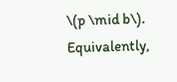\(p \mid b\). Equivalently,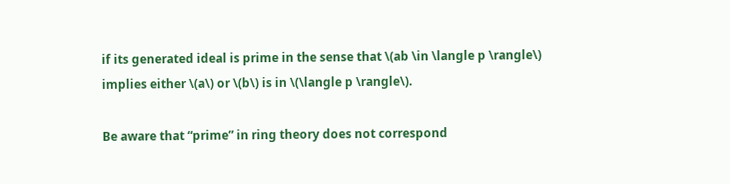if its generated ideal is prime in the sense that \(ab \in \langle p \rangle\) implies either \(a\) or \(b\) is in \(\langle p \rangle\).

Be aware that “prime” in ring theory does not correspond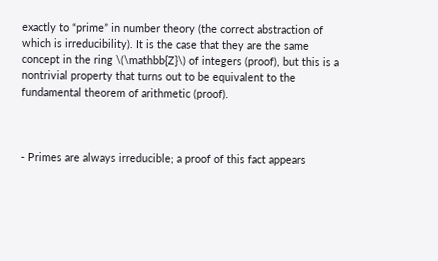exactly to “prime” in number theory (the correct abstraction of which is irreducibility). It is the case that they are the same concept in the ring \(\mathbb{Z}\) of integers (proof), but this is a nontrivial property that turns out to be equivalent to the fundamental theorem of arithmetic (proof).



- Primes are always irreducible; a proof of this fact appears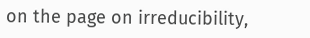on the page on irreducibility,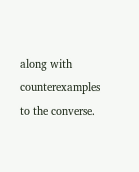along with counterexamples to the converse.